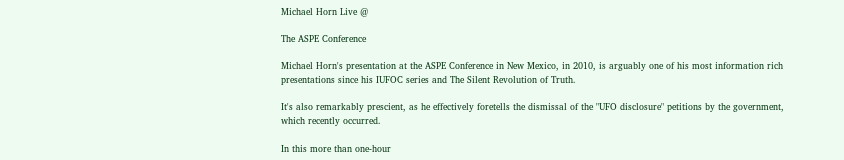Michael Horn Live @

The ASPE Conference

Michael Horn's presentation at the ASPE Conference in New Mexico, in 2010, is arguably one of his most information rich presentations since his IUFOC series and The Silent Revolution of Truth.

It's also remarkably prescient, as he effectively foretells the dismissal of the "UFO disclosure" petitions by the government, which recently occurred.

In this more than one-hour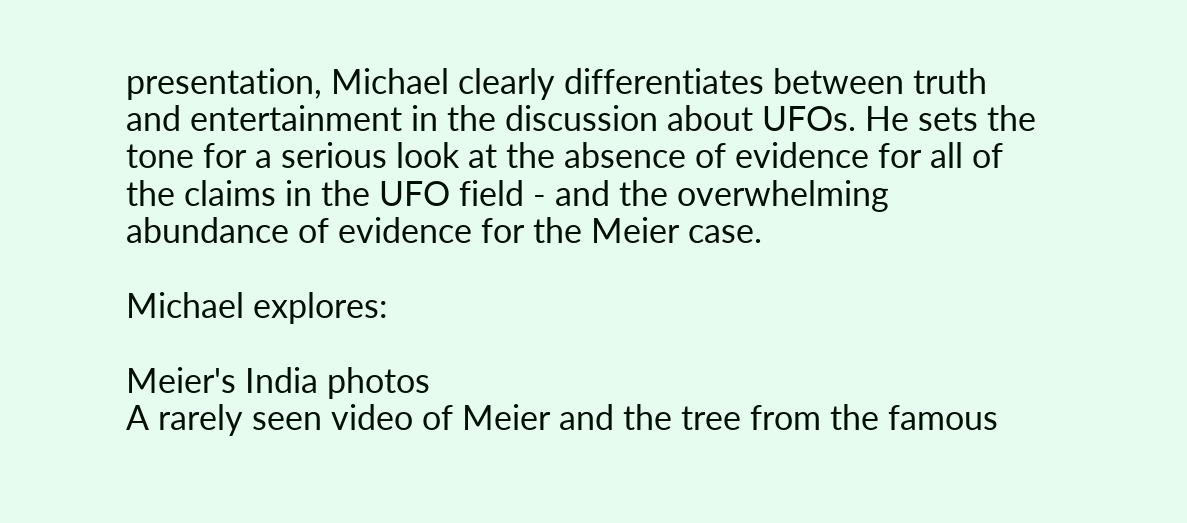presentation, Michael clearly differentiates between truth and entertainment in the discussion about UFOs. He sets the tone for a serious look at the absence of evidence for all of the claims in the UFO field - and the overwhelming abundance of evidence for the Meier case.

Michael explores:

Meier's India photos
A rarely seen video of Meier and the tree from the famous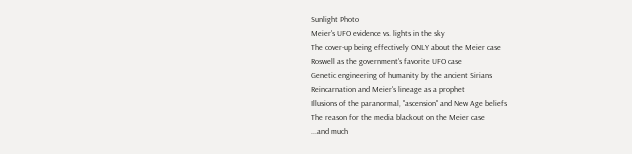Sunlight Photo
Meier's UFO evidence vs. lights in the sky
The cover-up being effectively ONLY about the Meier case
Roswell as the government's favorite UFO case
Genetic engineering of humanity by the ancient Sirians
Reincarnation and Meier's lineage as a prophet
Illusions of the paranormal, "ascension" and New Age beliefs
The reason for the media blackout on the Meier case
...and much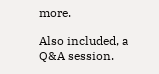more.

Also included, a Q&A session.